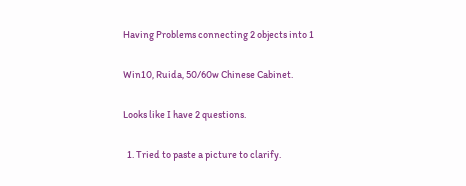Having Problems connecting 2 objects into 1

Win10, Ruida, 50/60w Chinese Cabinet.

Looks like I have 2 questions.

  1. Tried to paste a picture to clarify.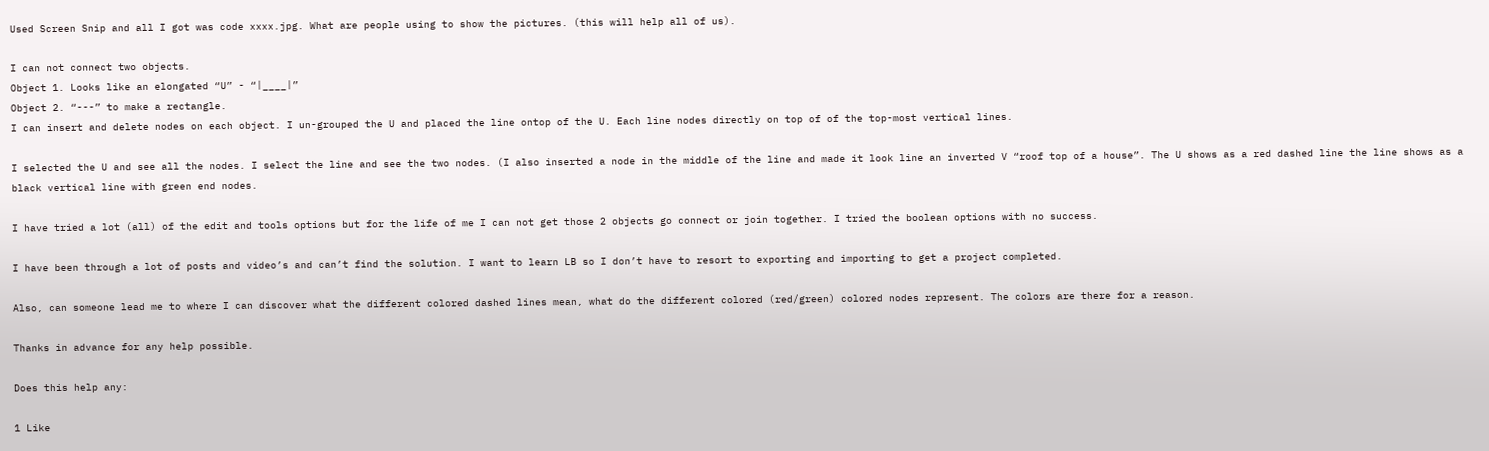Used Screen Snip and all I got was code xxxx.jpg. What are people using to show the pictures. (this will help all of us).

I can not connect two objects.
Object 1. Looks like an elongated “U” - “|____|”
Object 2. “---” to make a rectangle.
I can insert and delete nodes on each object. I un-grouped the U and placed the line ontop of the U. Each line nodes directly on top of of the top-most vertical lines.

I selected the U and see all the nodes. I select the line and see the two nodes. (I also inserted a node in the middle of the line and made it look line an inverted V “roof top of a house”. The U shows as a red dashed line the line shows as a black vertical line with green end nodes.

I have tried a lot (all) of the edit and tools options but for the life of me I can not get those 2 objects go connect or join together. I tried the boolean options with no success.

I have been through a lot of posts and video’s and can’t find the solution. I want to learn LB so I don’t have to resort to exporting and importing to get a project completed.

Also, can someone lead me to where I can discover what the different colored dashed lines mean, what do the different colored (red/green) colored nodes represent. The colors are there for a reason.

Thanks in advance for any help possible.

Does this help any:

1 Like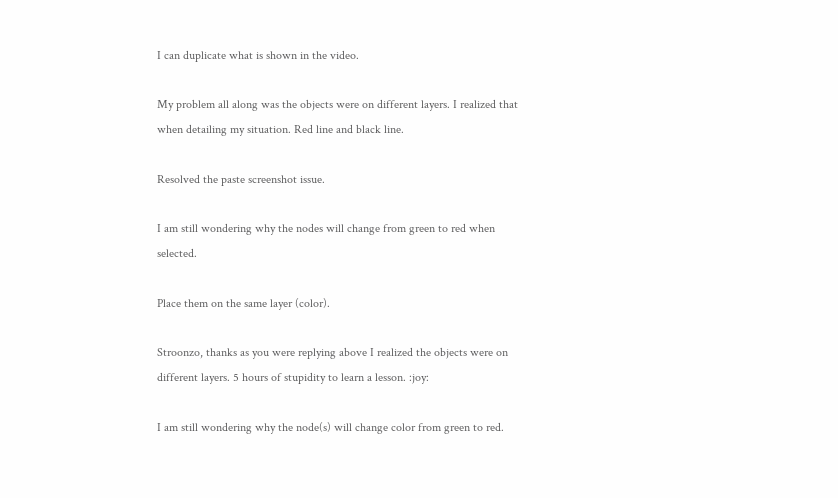I can duplicate what is shown in the video.

My problem all along was the objects were on different layers. I realized that when detailing my situation. Red line and black line.

Resolved the paste screenshot issue.

I am still wondering why the nodes will change from green to red when selected.

Place them on the same layer (color).

Stroonzo, thanks as you were replying above I realized the objects were on different layers. 5 hours of stupidity to learn a lesson. :joy:

I am still wondering why the node(s) will change color from green to red.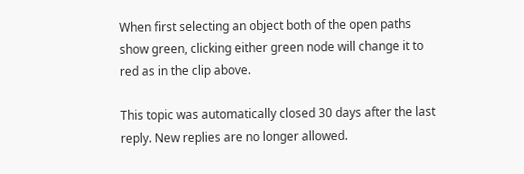When first selecting an object both of the open paths show green, clicking either green node will change it to red as in the clip above.

This topic was automatically closed 30 days after the last reply. New replies are no longer allowed.